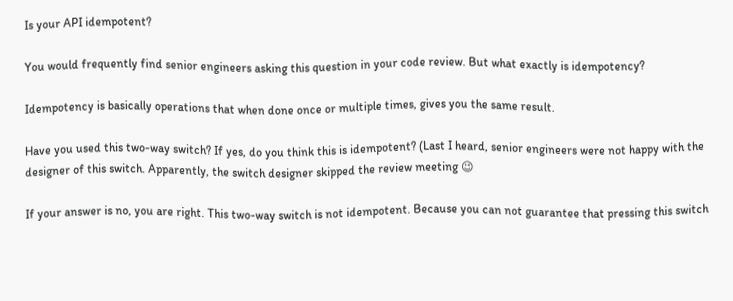Is your API idempotent?

You would frequently find senior engineers asking this question in your code review. But what exactly is idempotency?

Idempotency is basically operations that when done once or multiple times, gives you the same result.

Have you used this two-way switch? If yes, do you think this is idempotent? (Last I heard, senior engineers were not happy with the designer of this switch. Apparently, the switch designer skipped the review meeting 😉

If your answer is no, you are right. This two-way switch is not idempotent. Because you can not guarantee that pressing this switch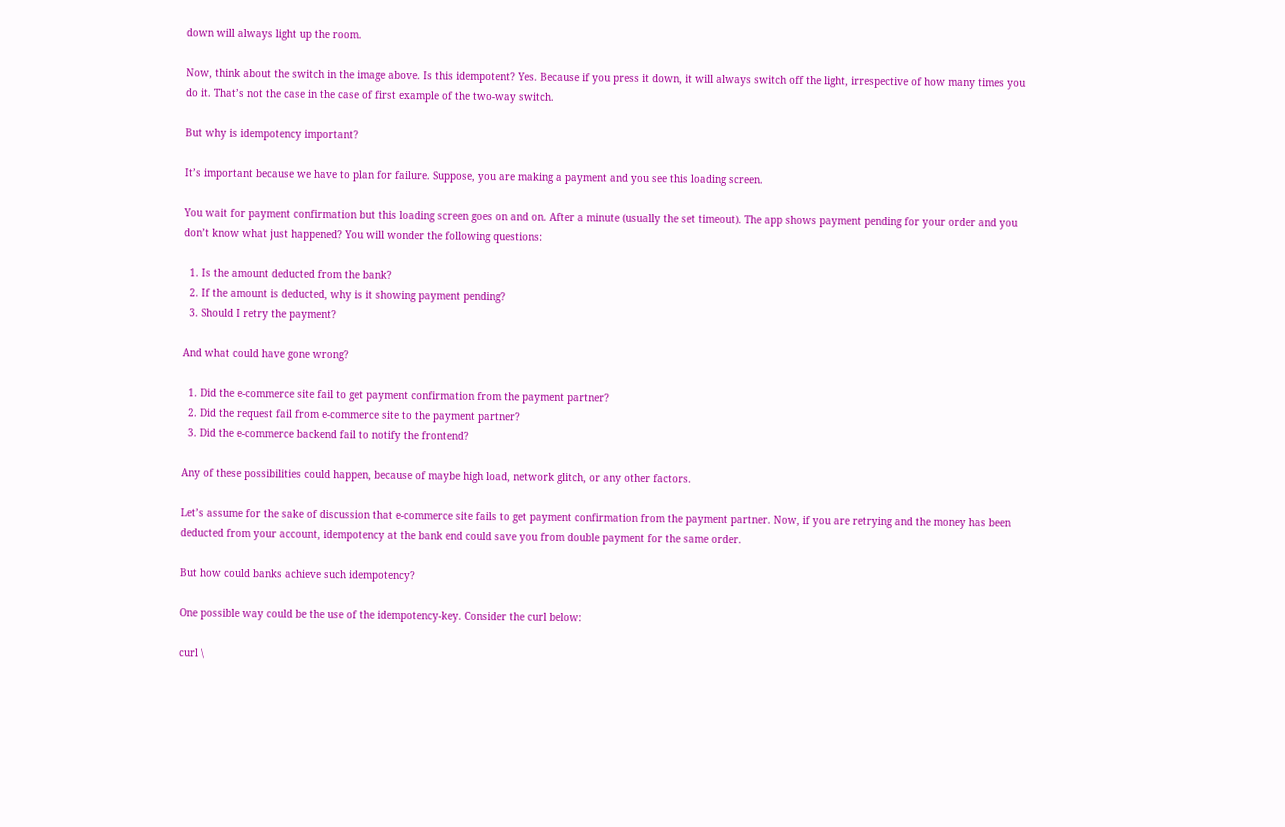down will always light up the room.

Now, think about the switch in the image above. Is this idempotent? Yes. Because if you press it down, it will always switch off the light, irrespective of how many times you do it. That’s not the case in the case of first example of the two-way switch.

But why is idempotency important?

It’s important because we have to plan for failure. Suppose, you are making a payment and you see this loading screen.

You wait for payment confirmation but this loading screen goes on and on. After a minute (usually the set timeout). The app shows payment pending for your order and you don’t know what just happened? You will wonder the following questions:

  1. Is the amount deducted from the bank?
  2. If the amount is deducted, why is it showing payment pending?
  3. Should I retry the payment?

And what could have gone wrong?

  1. Did the e-commerce site fail to get payment confirmation from the payment partner?
  2. Did the request fail from e-commerce site to the payment partner?
  3. Did the e-commerce backend fail to notify the frontend?

Any of these possibilities could happen, because of maybe high load, network glitch, or any other factors.

Let’s assume for the sake of discussion that e-commerce site fails to get payment confirmation from the payment partner. Now, if you are retrying and the money has been deducted from your account, idempotency at the bank end could save you from double payment for the same order.

But how could banks achieve such idempotency?

One possible way could be the use of the idempotency-key. Consider the curl below:

curl \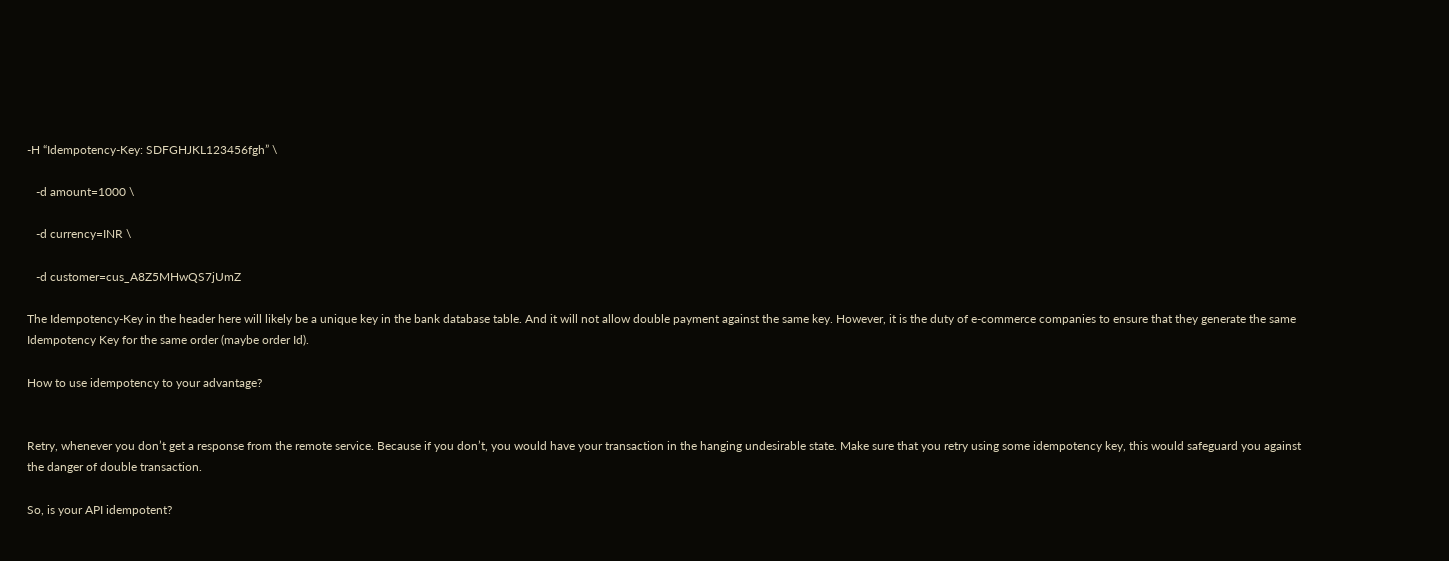-H “Idempotency-Key: SDFGHJKL123456fgh” \

   -d amount=1000 \

   -d currency=INR \

   -d customer=cus_A8Z5MHwQS7jUmZ

The Idempotency-Key in the header here will likely be a unique key in the bank database table. And it will not allow double payment against the same key. However, it is the duty of e-commerce companies to ensure that they generate the same Idempotency Key for the same order (maybe order Id).

How to use idempotency to your advantage?


Retry, whenever you don’t get a response from the remote service. Because if you don’t, you would have your transaction in the hanging undesirable state. Make sure that you retry using some idempotency key, this would safeguard you against the danger of double transaction.

So, is your API idempotent?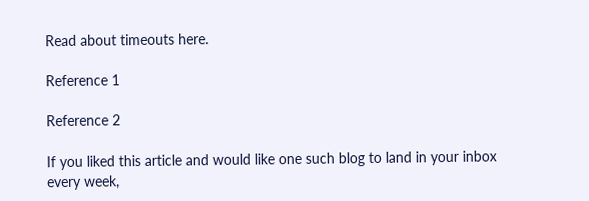Read about timeouts here.

Reference 1

Reference 2

If you liked this article and would like one such blog to land in your inbox every week,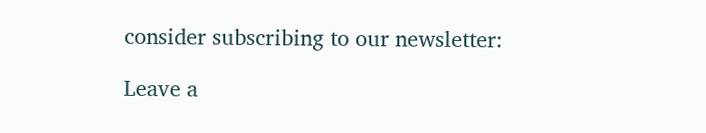consider subscribing to our newsletter:

Leave a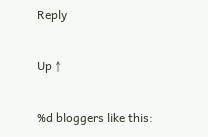Reply

Up ↑

%d bloggers like this: